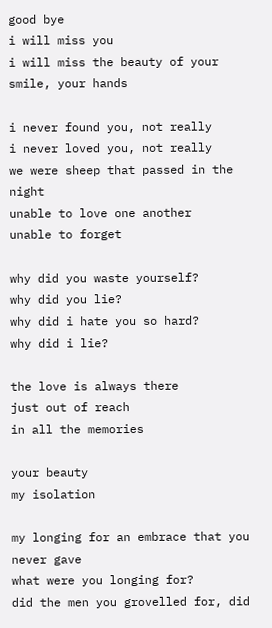good bye
i will miss you
i will miss the beauty of your smile, your hands

i never found you, not really
i never loved you, not really
we were sheep that passed in the night
unable to love one another
unable to forget

why did you waste yourself?
why did you lie?
why did i hate you so hard?
why did i lie?

the love is always there
just out of reach
in all the memories

your beauty
my isolation

my longing for an embrace that you never gave
what were you longing for?
did the men you grovelled for, did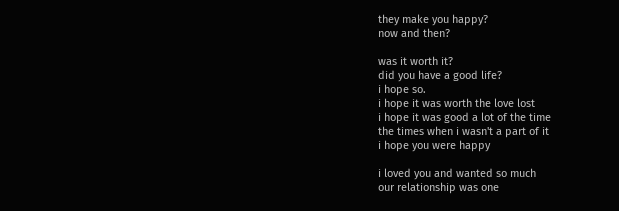they make you happy?
now and then?

was it worth it?
did you have a good life?
i hope so.
i hope it was worth the love lost
i hope it was good a lot of the time
the times when i wasn't a part of it
i hope you were happy

i loved you and wanted so much
our relationship was one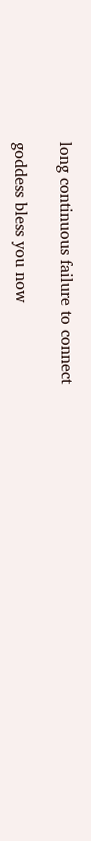long continuous failure to connect

goddess bless you now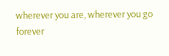wherever you are, wherever you go
forever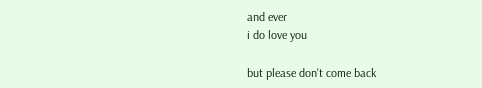and ever
i do love you

but please don't come back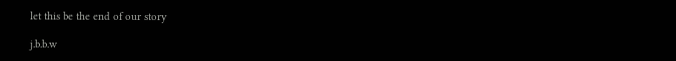let this be the end of our story

j.b.b.w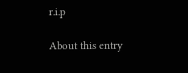r.i.p

About this entry